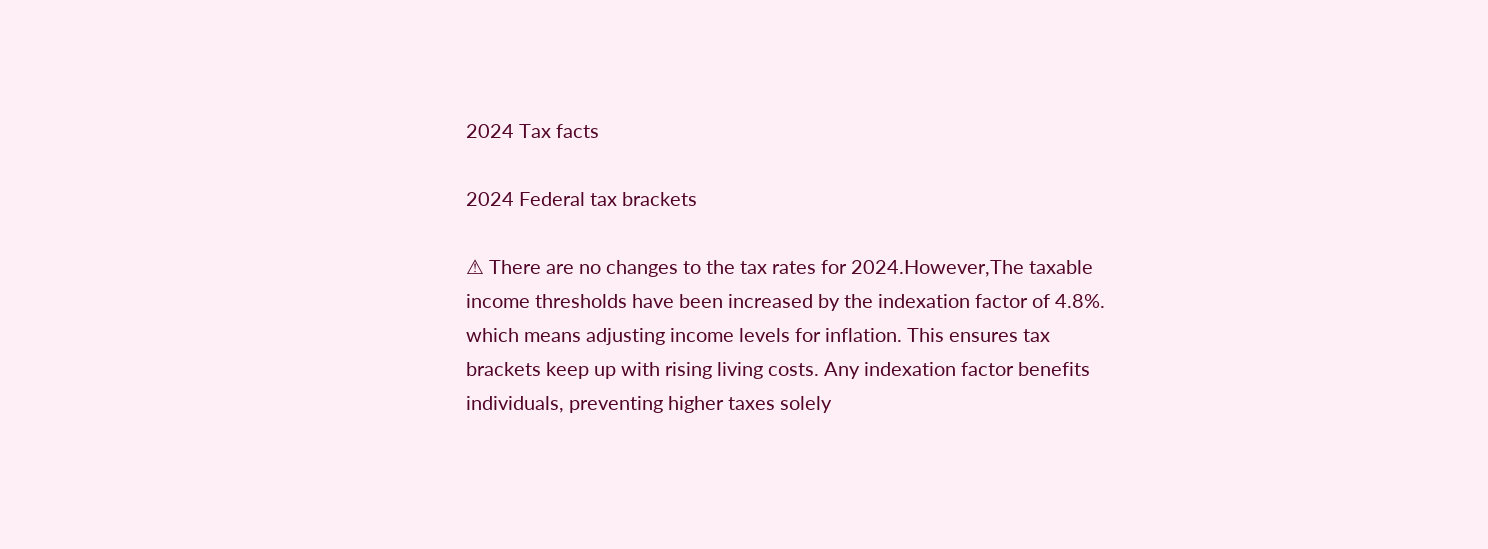2024 Tax facts

2024 Federal tax brackets

⚠ There are no changes to the tax rates for 2024.However,The taxable income thresholds have been increased by the indexation factor of 4.8%. which means adjusting income levels for inflation. This ensures tax brackets keep up with rising living costs. Any indexation factor benefits individuals, preventing higher taxes solely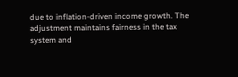due to inflation-driven income growth. The adjustment maintains fairness in the tax system and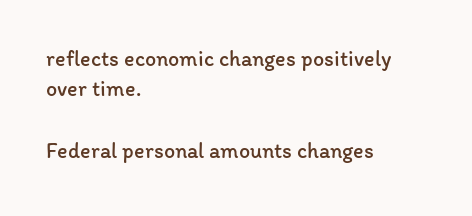reflects economic changes positively over time.

Federal personal amounts changes